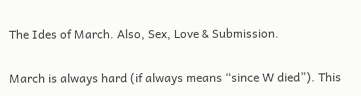The Ides of March. Also, Sex, Love & Submission.

March is always hard (if always means “since W died”). This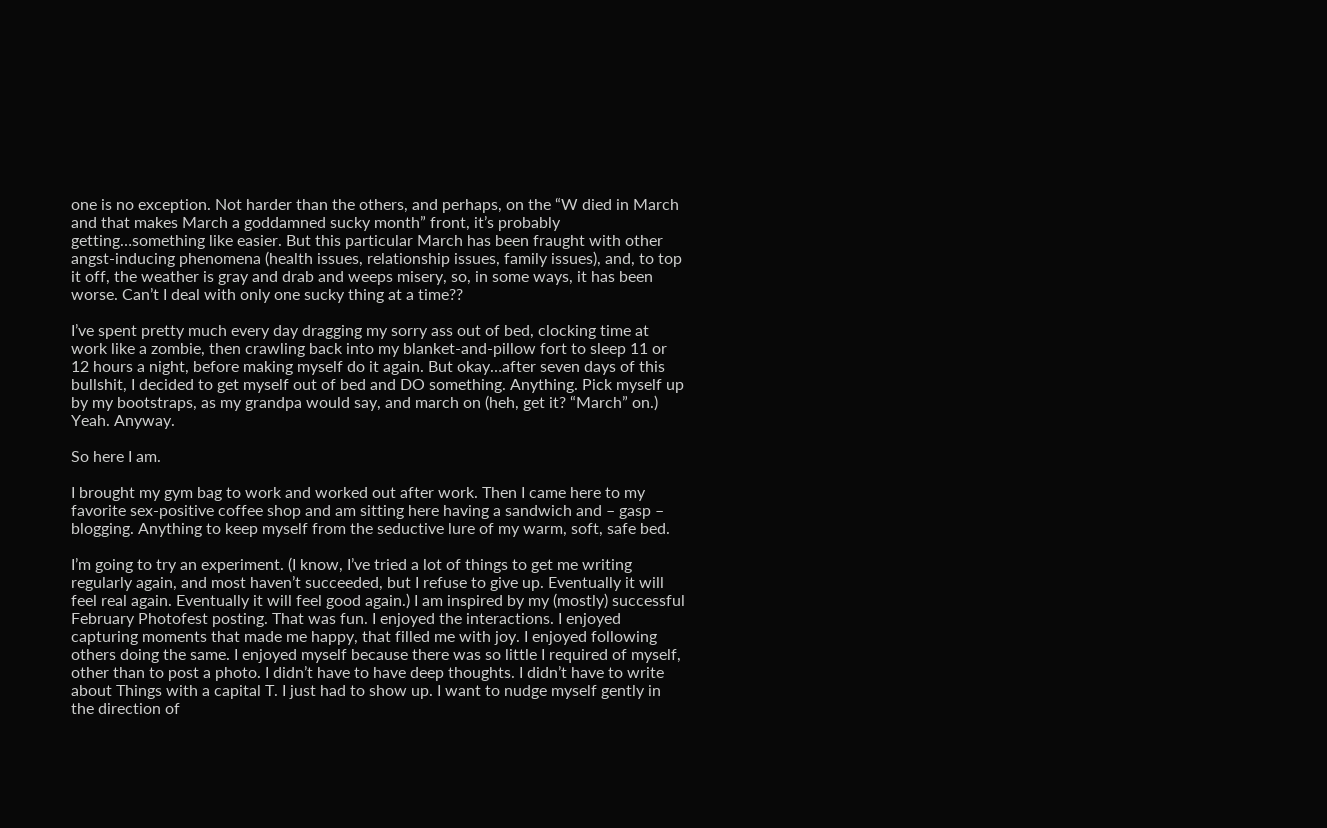one is no exception. Not harder than the others, and perhaps, on the “W died in March and that makes March a goddamned sucky month” front, it’s probably getting…something like easier. But this particular March has been fraught with other angst-inducing phenomena (health issues, relationship issues, family issues), and, to top it off, the weather is gray and drab and weeps misery, so, in some ways, it has been worse. Can’t I deal with only one sucky thing at a time??

I’ve spent pretty much every day dragging my sorry ass out of bed, clocking time at work like a zombie, then crawling back into my blanket-and-pillow fort to sleep 11 or 12 hours a night, before making myself do it again. But okay…after seven days of this bullshit, I decided to get myself out of bed and DO something. Anything. Pick myself up by my bootstraps, as my grandpa would say, and march on (heh, get it? “March” on.) Yeah. Anyway.

So here I am.

I brought my gym bag to work and worked out after work. Then I came here to my favorite sex-positive coffee shop and am sitting here having a sandwich and – gasp – blogging. Anything to keep myself from the seductive lure of my warm, soft, safe bed.

I’m going to try an experiment. (I know, I’ve tried a lot of things to get me writing regularly again, and most haven’t succeeded, but I refuse to give up. Eventually it will feel real again. Eventually it will feel good again.) I am inspired by my (mostly) successful February Photofest posting. That was fun. I enjoyed the interactions. I enjoyed capturing moments that made me happy, that filled me with joy. I enjoyed following others doing the same. I enjoyed myself because there was so little I required of myself, other than to post a photo. I didn’t have to have deep thoughts. I didn’t have to write about Things with a capital T. I just had to show up. I want to nudge myself gently in the direction of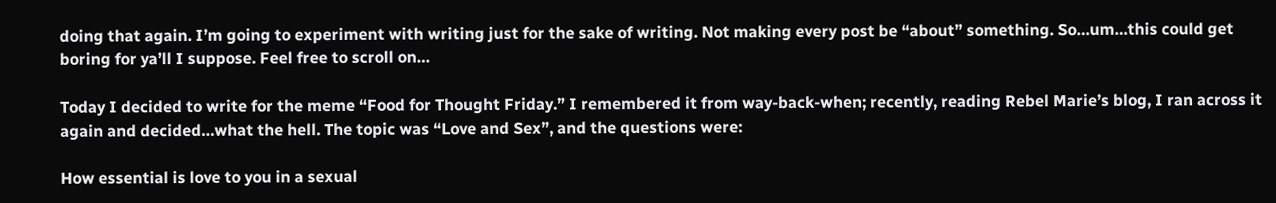doing that again. I’m going to experiment with writing just for the sake of writing. Not making every post be “about” something. So…um…this could get boring for ya’ll I suppose. Feel free to scroll on…

Today I decided to write for the meme “Food for Thought Friday.” I remembered it from way-back-when; recently, reading Rebel Marie’s blog, I ran across it again and decided…what the hell. The topic was “Love and Sex”, and the questions were:

How essential is love to you in a sexual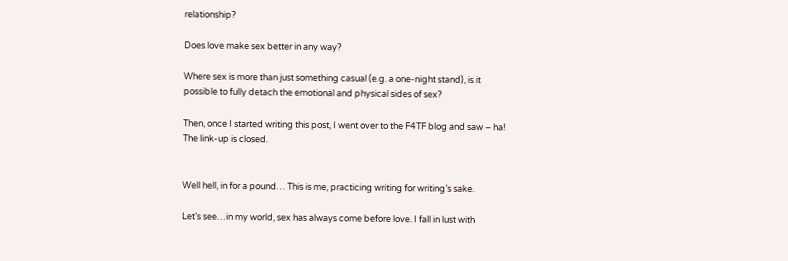relationship?

Does love make sex better in any way?

Where sex is more than just something casual (e.g. a one-night stand), is it possible to fully detach the emotional and physical sides of sex?

Then, once I started writing this post, I went over to the F4TF blog and saw – ha! The link-up is closed.


Well hell, in for a pound… This is me, practicing writing for writing’s sake.

Let’s see…in my world, sex has always come before love. I fall in lust with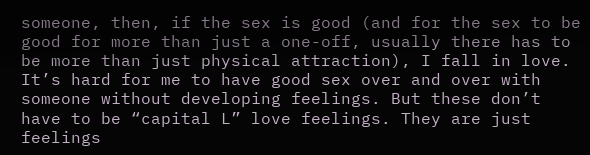someone, then, if the sex is good (and for the sex to be good for more than just a one-off, usually there has to be more than just physical attraction), I fall in love. It’s hard for me to have good sex over and over with someone without developing feelings. But these don’t have to be “capital L” love feelings. They are just feelings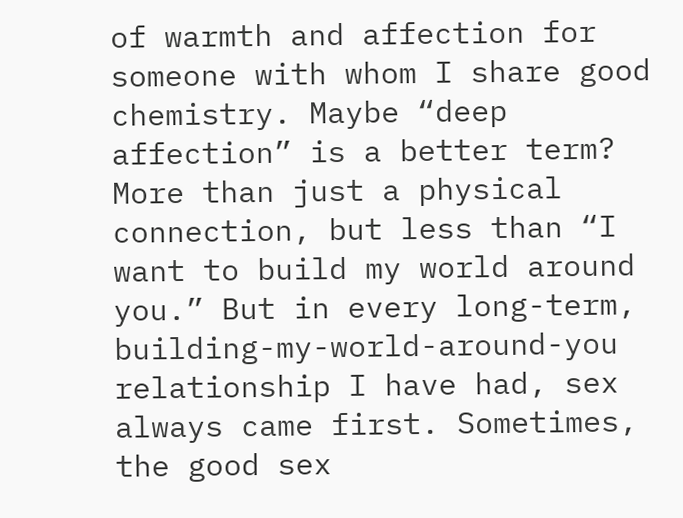of warmth and affection for someone with whom I share good chemistry. Maybe “deep affection” is a better term? More than just a physical connection, but less than “I want to build my world around you.” But in every long-term, building-my-world-around-you relationship I have had, sex always came first. Sometimes, the good sex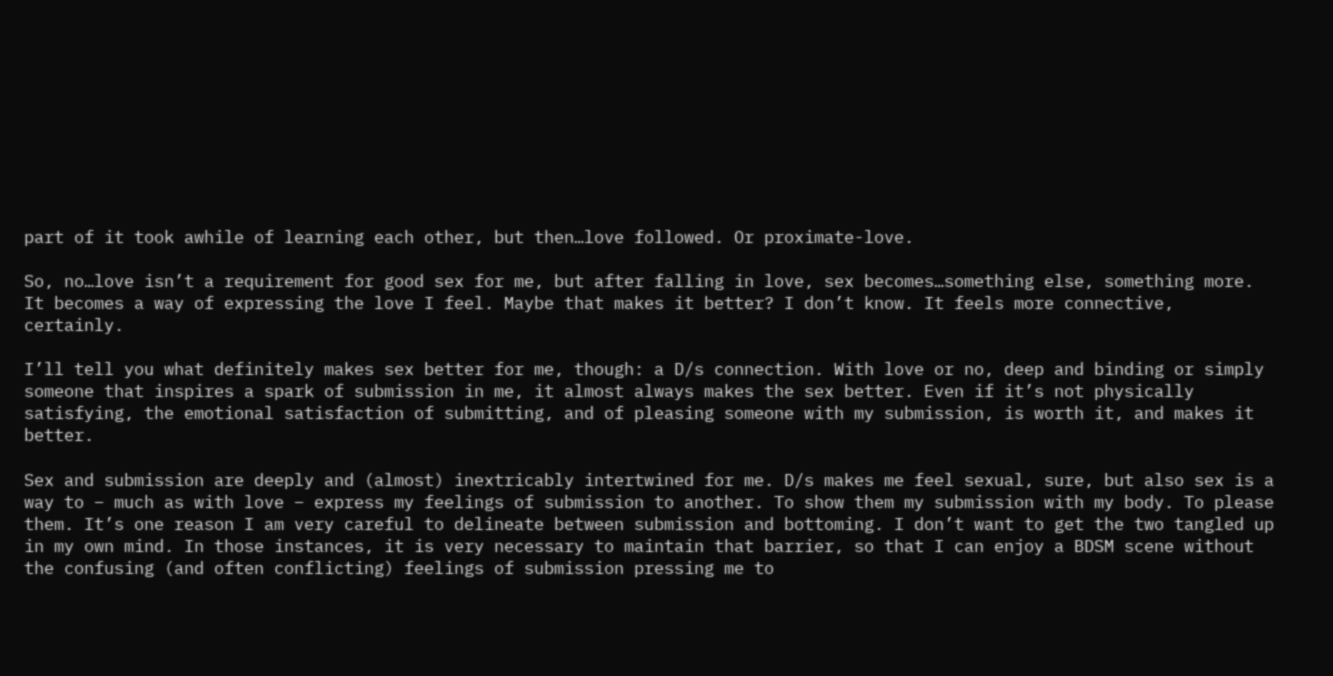part of it took awhile of learning each other, but then…love followed. Or proximate-love.

So, no…love isn’t a requirement for good sex for me, but after falling in love, sex becomes…something else, something more. It becomes a way of expressing the love I feel. Maybe that makes it better? I don’t know. It feels more connective, certainly.

I’ll tell you what definitely makes sex better for me, though: a D/s connection. With love or no, deep and binding or simply someone that inspires a spark of submission in me, it almost always makes the sex better. Even if it’s not physically satisfying, the emotional satisfaction of submitting, and of pleasing someone with my submission, is worth it, and makes it better.

Sex and submission are deeply and (almost) inextricably intertwined for me. D/s makes me feel sexual, sure, but also sex is a way to – much as with love – express my feelings of submission to another. To show them my submission with my body. To please them. It’s one reason I am very careful to delineate between submission and bottoming. I don’t want to get the two tangled up in my own mind. In those instances, it is very necessary to maintain that barrier, so that I can enjoy a BDSM scene without the confusing (and often conflicting) feelings of submission pressing me to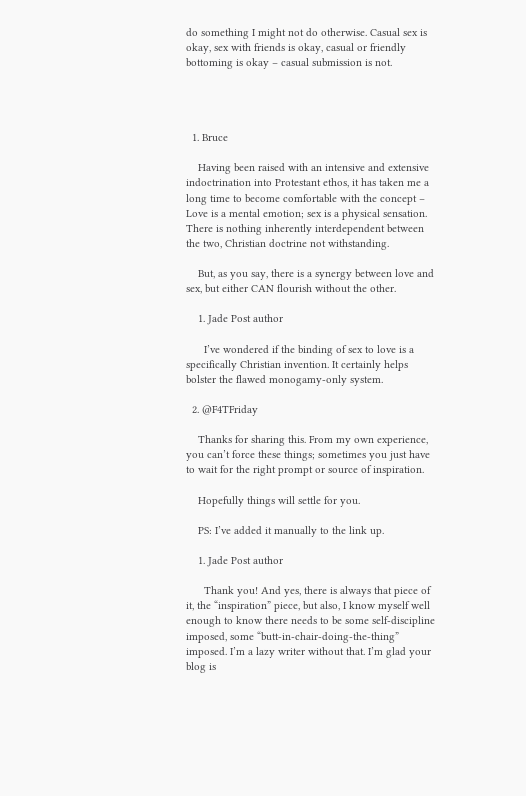do something I might not do otherwise. Casual sex is okay, sex with friends is okay, casual or friendly bottoming is okay – casual submission is not.




  1. Bruce

    Having been raised with an intensive and extensive indoctrination into Protestant ethos, it has taken me a long time to become comfortable with the concept – Love is a mental emotion; sex is a physical sensation. There is nothing inherently interdependent between the two, Christian doctrine not withstanding.

    But, as you say, there is a synergy between love and sex, but either CAN flourish without the other.

    1. Jade Post author

      I’ve wondered if the binding of sex to love is a specifically Christian invention. It certainly helps bolster the flawed monogamy-only system.

  2. @F4TFriday

    Thanks for sharing this. From my own experience, you can’t force these things; sometimes you just have to wait for the right prompt or source of inspiration.

    Hopefully things will settle for you.

    PS: I’ve added it manually to the link up.

    1. Jade Post author

      Thank you! And yes, there is always that piece of it, the “inspiration” piece, but also, I know myself well enough to know there needs to be some self-discipline imposed, some “butt-in-chair-doing-the-thing” imposed. I’m a lazy writer without that. I’m glad your blog is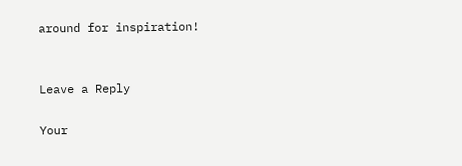around for inspiration!


Leave a Reply

Your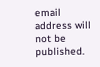email address will not be published.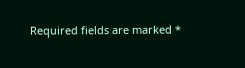Required fields are marked *